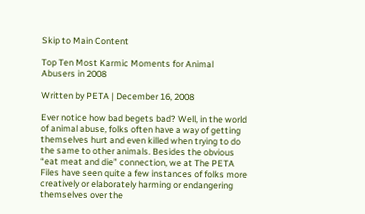Skip to Main Content

Top Ten Most Karmic Moments for Animal Abusers in 2008

Written by PETA | December 16, 2008

Ever notice how bad begets bad? Well, in the world of animal abuse, folks often have a way of getting themselves hurt and even killed when trying to do the same to other animals. Besides the obvious “eat meat and die” connection, we at The PETA Files have seen quite a few instances of folks more creatively or elaborately harming or endangering themselves over the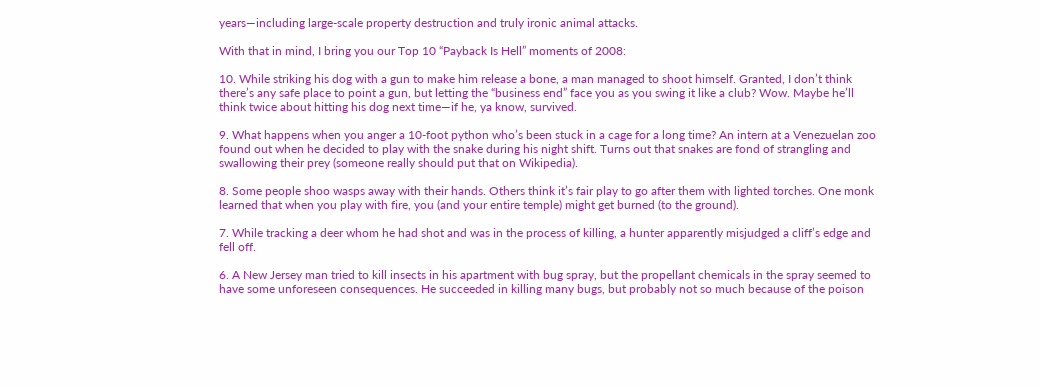years—including large-scale property destruction and truly ironic animal attacks.

With that in mind, I bring you our Top 10 “Payback Is Hell” moments of 2008:

10. While striking his dog with a gun to make him release a bone, a man managed to shoot himself. Granted, I don’t think there’s any safe place to point a gun, but letting the “business end” face you as you swing it like a club? Wow. Maybe he’ll think twice about hitting his dog next time—if he, ya know, survived.

9. What happens when you anger a 10-foot python who’s been stuck in a cage for a long time? An intern at a Venezuelan zoo found out when he decided to play with the snake during his night shift. Turns out that snakes are fond of strangling and swallowing their prey (someone really should put that on Wikipedia).

8. Some people shoo wasps away with their hands. Others think it’s fair play to go after them with lighted torches. One monk learned that when you play with fire, you (and your entire temple) might get burned (to the ground).

7. While tracking a deer whom he had shot and was in the process of killing, a hunter apparently misjudged a cliff’s edge and fell off.

6. A New Jersey man tried to kill insects in his apartment with bug spray, but the propellant chemicals in the spray seemed to have some unforeseen consequences. He succeeded in killing many bugs, but probably not so much because of the poison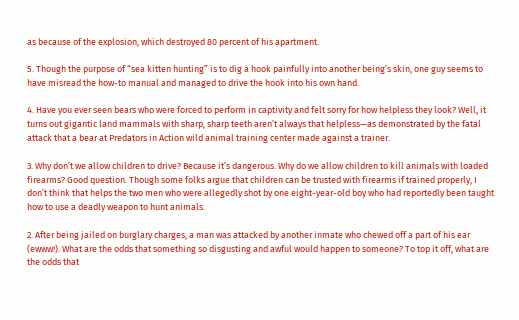as because of the explosion, which destroyed 80 percent of his apartment.

5. Though the purpose of “sea kitten hunting” is to dig a hook painfully into another being’s skin, one guy seems to have misread the how-to manual and managed to drive the hook into his own hand.

4. Have you ever seen bears who were forced to perform in captivity and felt sorry for how helpless they look? Well, it turns out gigantic land mammals with sharp, sharp teeth aren’t always that helpless—as demonstrated by the fatal attack that a bear at Predators in Action wild animal training center made against a trainer.

3. Why don’t we allow children to drive? Because it’s dangerous. Why do we allow children to kill animals with loaded firearms? Good question. Though some folks argue that children can be trusted with firearms if trained properly, I don’t think that helps the two men who were allegedly shot by one eight-year-old boy who had reportedly been taught how to use a deadly weapon to hunt animals.

2. After being jailed on burglary charges, a man was attacked by another inmate who chewed off a part of his ear (ewww!). What are the odds that something so disgusting and awful would happen to someone? To top it off, what are the odds that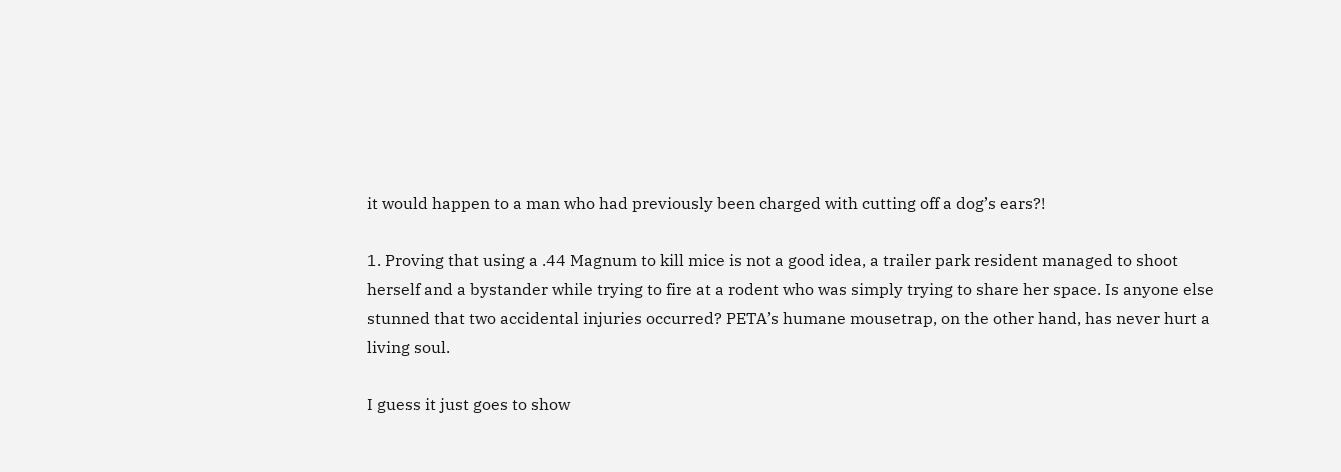it would happen to a man who had previously been charged with cutting off a dog’s ears?!

1. Proving that using a .44 Magnum to kill mice is not a good idea, a trailer park resident managed to shoot herself and a bystander while trying to fire at a rodent who was simply trying to share her space. Is anyone else stunned that two accidental injuries occurred? PETA’s humane mousetrap, on the other hand, has never hurt a living soul.

I guess it just goes to show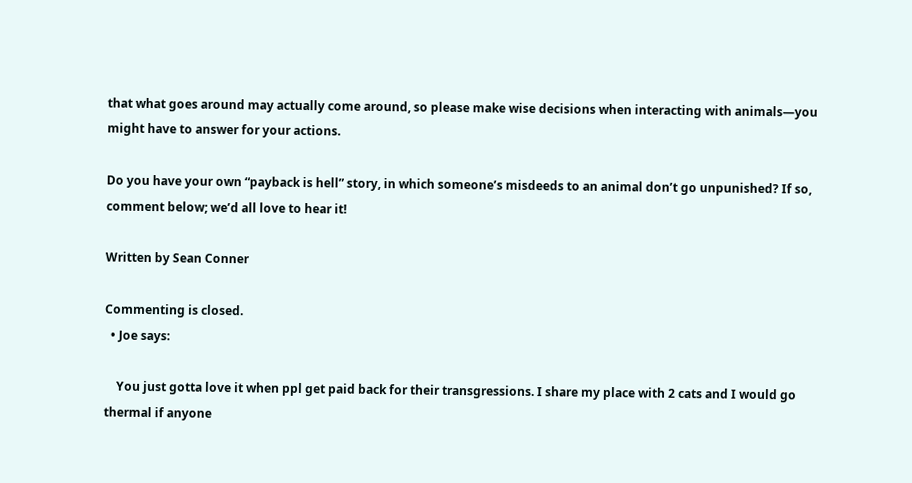that what goes around may actually come around, so please make wise decisions when interacting with animals—you might have to answer for your actions.

Do you have your own “payback is hell” story, in which someone’s misdeeds to an animal don’t go unpunished? If so, comment below; we’d all love to hear it!

Written by Sean Conner

Commenting is closed.
  • Joe says:

    You just gotta love it when ppl get paid back for their transgressions. I share my place with 2 cats and I would go thermal if anyone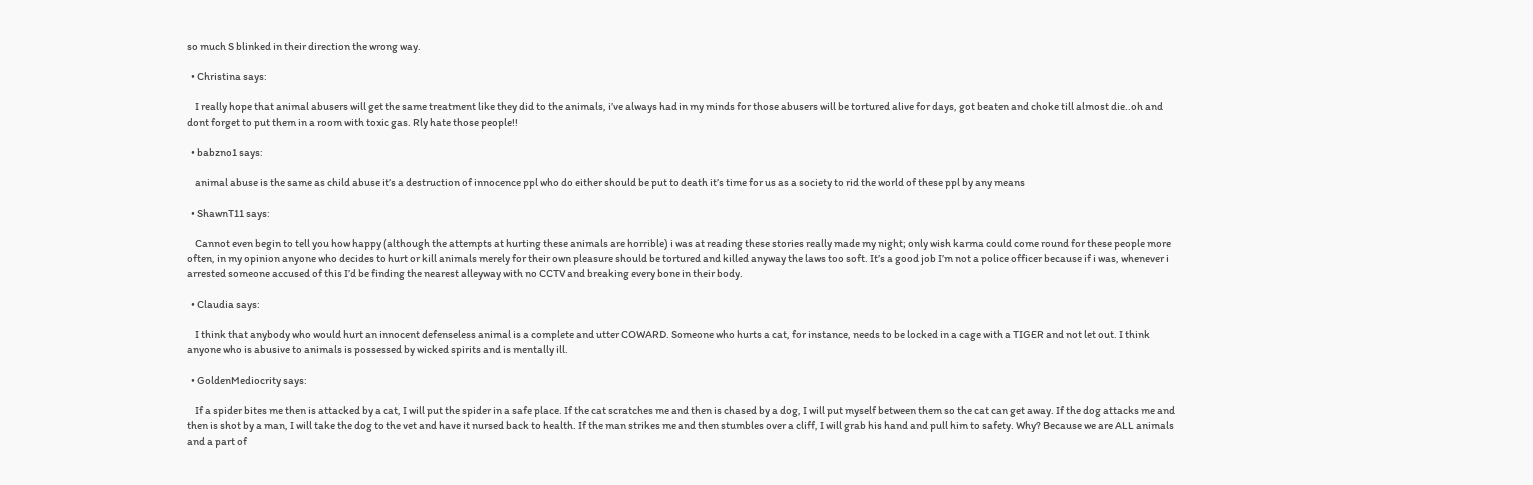so much S blinked in their direction the wrong way.

  • Christina says:

    I really hope that animal abusers will get the same treatment like they did to the animals, i’ve always had in my minds for those abusers will be tortured alive for days, got beaten and choke till almost die..oh and dont forget to put them in a room with toxic gas. Rly hate those people!!

  • babzno1 says:

    animal abuse is the same as child abuse it’s a destruction of innocence ppl who do either should be put to death it’s time for us as a society to rid the world of these ppl by any means

  • ShawnT11 says:

    Cannot even begin to tell you how happy (although the attempts at hurting these animals are horrible) i was at reading these stories really made my night; only wish karma could come round for these people more often, in my opinion anyone who decides to hurt or kill animals merely for their own pleasure should be tortured and killed anyway the laws too soft. It’s a good job I’m not a police officer because if i was, whenever i arrested someone accused of this I’d be finding the nearest alleyway with no CCTV and breaking every bone in their body.

  • Claudia says:

    I think that anybody who would hurt an innocent defenseless animal is a complete and utter COWARD. Someone who hurts a cat, for instance, needs to be locked in a cage with a TIGER and not let out. I think anyone who is abusive to animals is possessed by wicked spirits and is mentally ill.

  • GoldenMediocrity says:

    If a spider bites me then is attacked by a cat, I will put the spider in a safe place. If the cat scratches me and then is chased by a dog, I will put myself between them so the cat can get away. If the dog attacks me and then is shot by a man, I will take the dog to the vet and have it nursed back to health. If the man strikes me and then stumbles over a cliff, I will grab his hand and pull him to safety. Why? Because we are ALL animals and a part of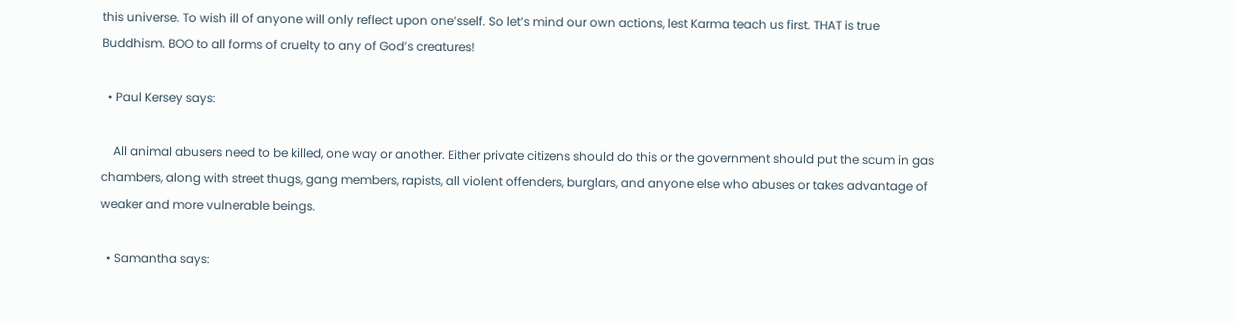this universe. To wish ill of anyone will only reflect upon one’sself. So let’s mind our own actions, lest Karma teach us first. THAT is true Buddhism. BOO to all forms of cruelty to any of God’s creatures!

  • Paul Kersey says:

    All animal abusers need to be killed, one way or another. Either private citizens should do this or the government should put the scum in gas chambers, along with street thugs, gang members, rapists, all violent offenders, burglars, and anyone else who abuses or takes advantage of weaker and more vulnerable beings.

  • Samantha says: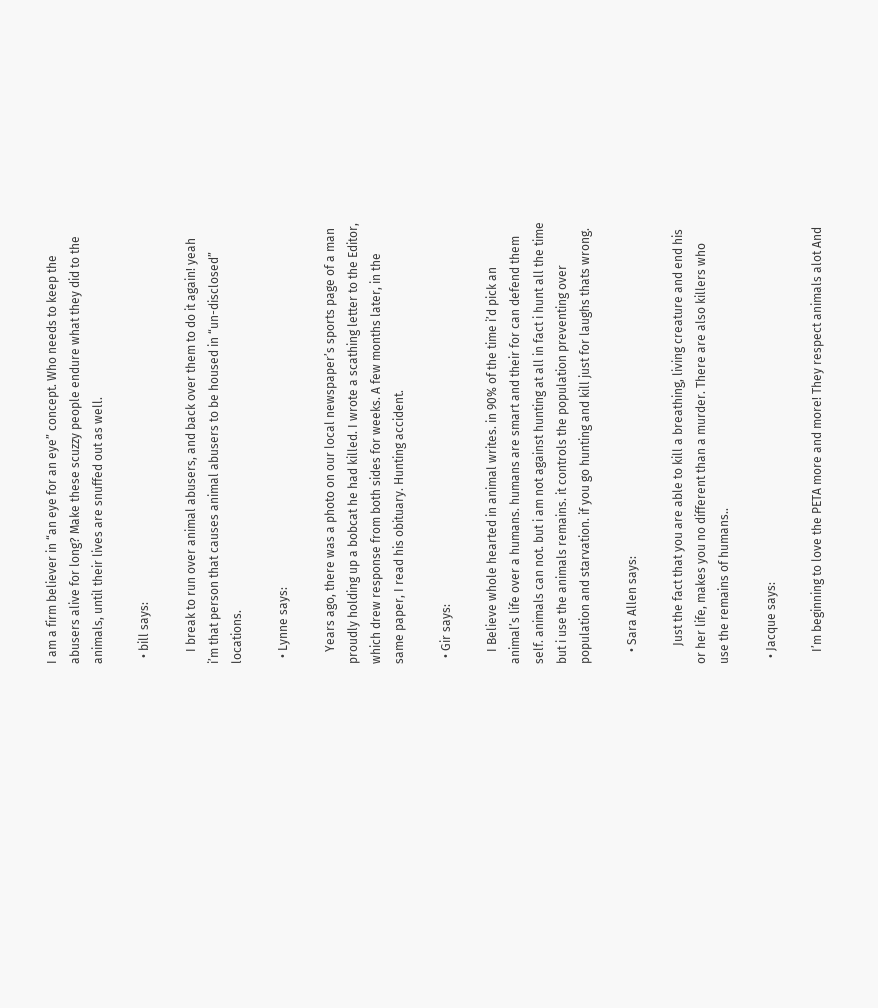I am a firm believer in “an eye for an eye” concept. Who needs to keep the abusers alive for long? Make these scuzzy people endure what they did to the animals, until their lives are snuffed out as well.

  • bill says:

    I break to run over animal abusers, and back over them to do it again! yeah i’m that person that causes animal abusers to be housed in “un-disclosed” locations.

  • Lynne says:

    Years ago, there was a photo on our local newspaper’s sports page of a man proudly holding up a bobcat he had killed. I wrote a scathing letter to the Editor, which drew response from both sides for weeks. A few months later, in the same paper, I read his obituary. Hunting accident.

  • Gir says:

    I Believe whole hearted in animal writes. in 90% of the time i’d pick an animal’s life over a humans. humans are smart and their for can defend them self. animals can not. but i am not against hunting at all in fact i hunt all the time but i use the animals remains. it controls the population preventing over population and starvation. if you go hunting and kill just for laughs thats wrong.

    • Sara Allen says:

      Just the fact that you are able to kill a breathing, living creature and end his or her life, makes you no different than a murder. There are also killers who use the remains of humans..

  • Jacque says:

    I’m beginning to love the PETA more and more! They respect animals alot And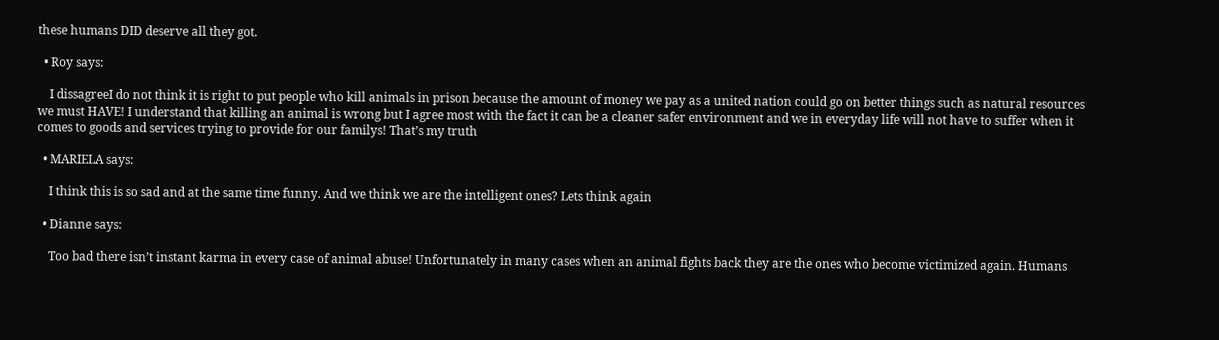these humans DID deserve all they got.

  • Roy says:

    I dissagreeI do not think it is right to put people who kill animals in prison because the amount of money we pay as a united nation could go on better things such as natural resources we must HAVE! I understand that killing an animal is wrong but I agree most with the fact it can be a cleaner safer environment and we in everyday life will not have to suffer when it comes to goods and services trying to provide for our familys! That’s my truth

  • MARIELA says:

    I think this is so sad and at the same time funny. And we think we are the intelligent ones? Lets think again

  • Dianne says:

    Too bad there isn’t instant karma in every case of animal abuse! Unfortunately in many cases when an animal fights back they are the ones who become victimized again. Humans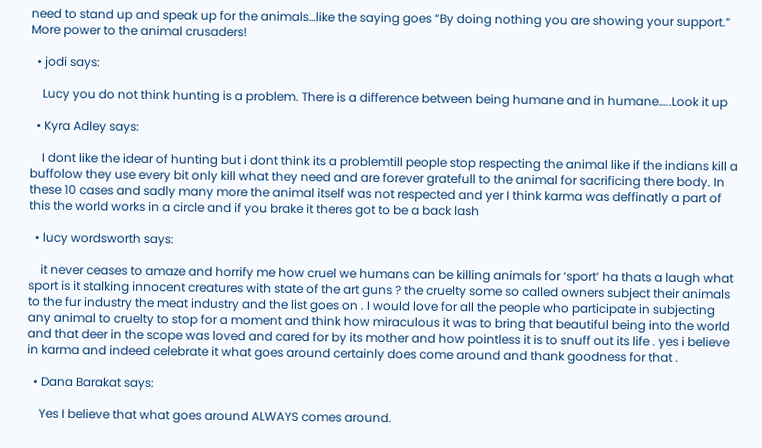need to stand up and speak up for the animals…like the saying goes “By doing nothing you are showing your support.” More power to the animal crusaders!

  • jodi says:

    Lucy you do not think hunting is a problem. There is a difference between being humane and in humane…..Look it up

  • Kyra Adley says:

    I dont like the idear of hunting but i dont think its a problemtill people stop respecting the animal like if the indians kill a buffolow they use every bit only kill what they need and are forever gratefull to the animal for sacrificing there body. In these 10 cases and sadly many more the animal itself was not respected and yer I think karma was deffinatly a part of this the world works in a circle and if you brake it theres got to be a back lash

  • lucy wordsworth says:

    it never ceases to amaze and horrify me how cruel we humans can be killing animals for ‘sport’ ha thats a laugh what sport is it stalking innocent creatures with state of the art guns ? the cruelty some so called owners subject their animals to the fur industry the meat industry and the list goes on . I would love for all the people who participate in subjecting any animal to cruelty to stop for a moment and think how miraculous it was to bring that beautiful being into the world and that deer in the scope was loved and cared for by its mother and how pointless it is to snuff out its life . yes i believe in karma and indeed celebrate it what goes around certainly does come around and thank goodness for that .

  • Dana Barakat says:

    Yes I believe that what goes around ALWAYS comes around.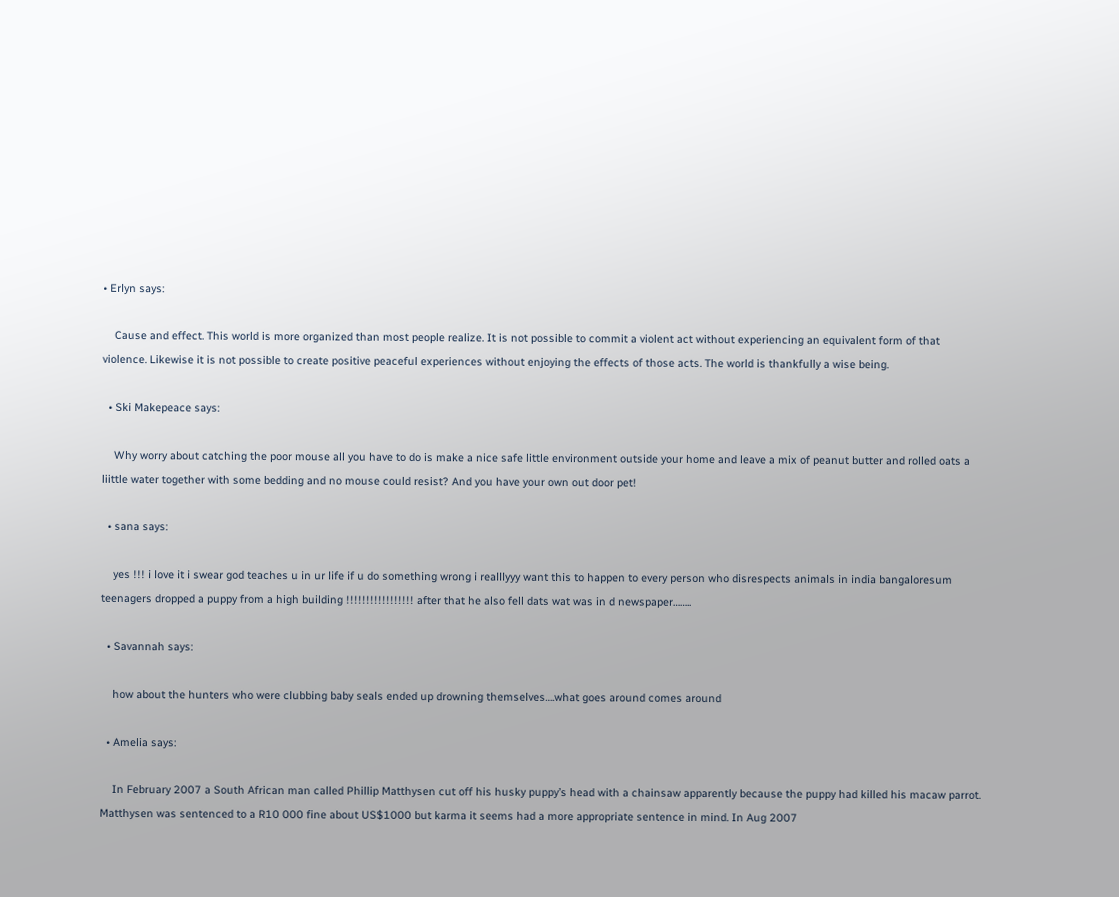• Erlyn says:

    Cause and effect. This world is more organized than most people realize. It is not possible to commit a violent act without experiencing an equivalent form of that violence. Likewise it is not possible to create positive peaceful experiences without enjoying the effects of those acts. The world is thankfully a wise being.

  • Ski Makepeace says:

    Why worry about catching the poor mouse all you have to do is make a nice safe little environment outside your home and leave a mix of peanut butter and rolled oats a liittle water together with some bedding and no mouse could resist? And you have your own out door pet!

  • sana says:

    yes !!! i love it i swear god teaches u in ur life if u do something wrong i realllyyy want this to happen to every person who disrespects animals in india bangaloresum teenagers dropped a puppy from a high building !!!!!!!!!!!!!!!!! after that he also fell dats wat was in d newspaper……..

  • Savannah says:

    how about the hunters who were clubbing baby seals ended up drowning themselves….what goes around comes around

  • Amelia says:

    In February 2007 a South African man called Phillip Matthysen cut off his husky puppy’s head with a chainsaw apparently because the puppy had killed his macaw parrot. Matthysen was sentenced to a R10 000 fine about US$1000 but karma it seems had a more appropriate sentence in mind. In Aug 2007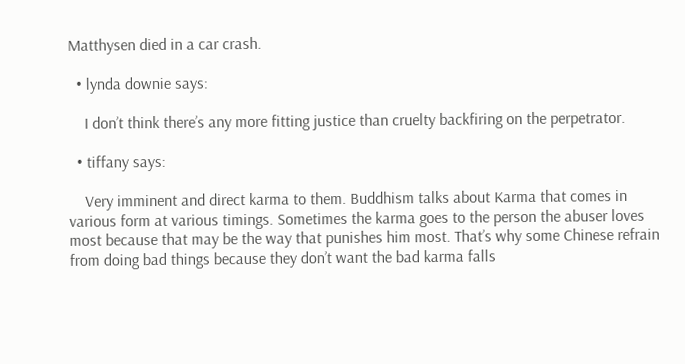Matthysen died in a car crash.

  • lynda downie says:

    I don’t think there’s any more fitting justice than cruelty backfiring on the perpetrator.

  • tiffany says:

    Very imminent and direct karma to them. Buddhism talks about Karma that comes in various form at various timings. Sometimes the karma goes to the person the abuser loves most because that may be the way that punishes him most. That’s why some Chinese refrain from doing bad things because they don’t want the bad karma falls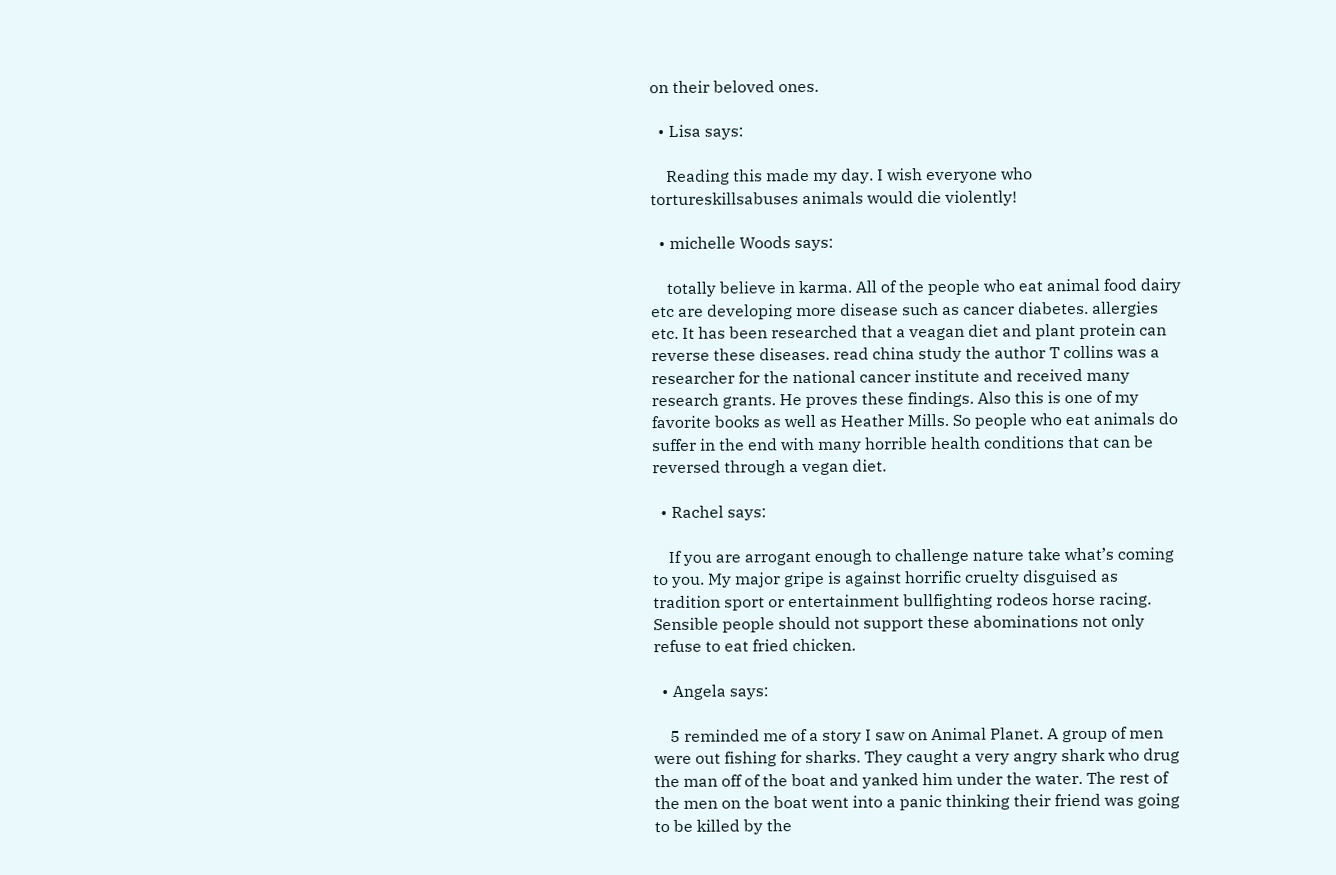on their beloved ones.

  • Lisa says:

    Reading this made my day. I wish everyone who tortureskillsabuses animals would die violently!

  • michelle Woods says:

    totally believe in karma. All of the people who eat animal food dairy etc are developing more disease such as cancer diabetes. allergies etc. It has been researched that a veagan diet and plant protein can reverse these diseases. read china study the author T collins was a researcher for the national cancer institute and received many research grants. He proves these findings. Also this is one of my favorite books as well as Heather Mills. So people who eat animals do suffer in the end with many horrible health conditions that can be reversed through a vegan diet.

  • Rachel says:

    If you are arrogant enough to challenge nature take what’s coming to you. My major gripe is against horrific cruelty disguised as tradition sport or entertainment bullfighting rodeos horse racing. Sensible people should not support these abominations not only refuse to eat fried chicken.

  • Angela says:

    5 reminded me of a story I saw on Animal Planet. A group of men were out fishing for sharks. They caught a very angry shark who drug the man off of the boat and yanked him under the water. The rest of the men on the boat went into a panic thinking their friend was going to be killed by the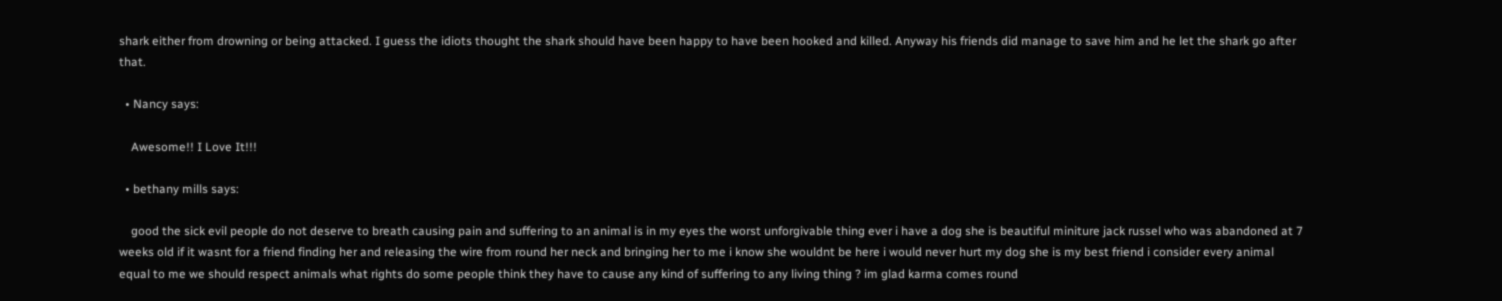shark either from drowning or being attacked. I guess the idiots thought the shark should have been happy to have been hooked and killed. Anyway his friends did manage to save him and he let the shark go after that.

  • Nancy says:

    Awesome!! I Love It!!!

  • bethany mills says:

    good the sick evil people do not deserve to breath causing pain and suffering to an animal is in my eyes the worst unforgivable thing ever i have a dog she is beautiful miniture jack russel who was abandoned at 7 weeks old if it wasnt for a friend finding her and releasing the wire from round her neck and bringing her to me i know she wouldnt be here i would never hurt my dog she is my best friend i consider every animal equal to me we should respect animals what rights do some people think they have to cause any kind of suffering to any living thing ? im glad karma comes round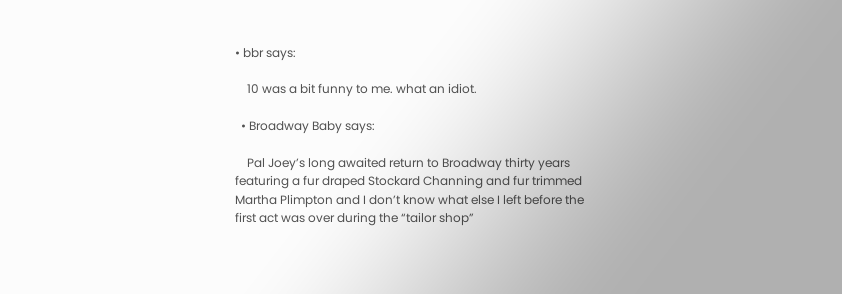• bbr says:

    10 was a bit funny to me. what an idiot.

  • Broadway Baby says:

    Pal Joey’s long awaited return to Broadway thirty years featuring a fur draped Stockard Channing and fur trimmed Martha Plimpton and I don’t know what else I left before the first act was over during the “tailor shop”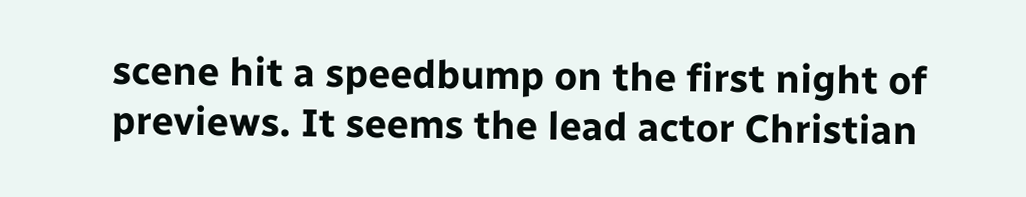scene hit a speedbump on the first night of previews. It seems the lead actor Christian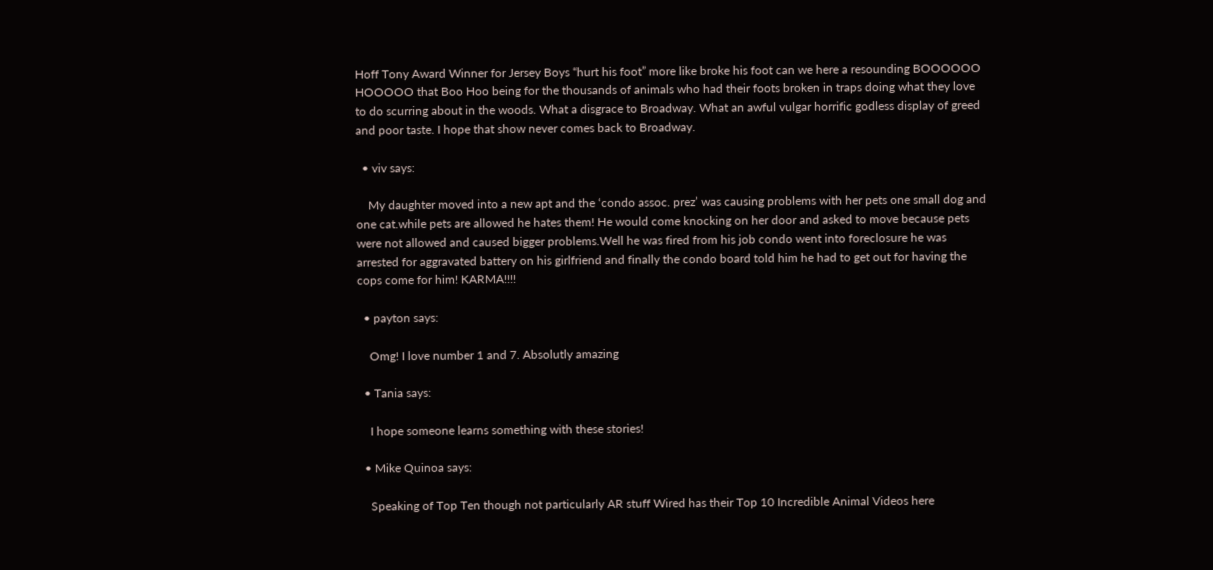Hoff Tony Award Winner for Jersey Boys “hurt his foot” more like broke his foot can we here a resounding BOOOOOO HOOOOO that Boo Hoo being for the thousands of animals who had their foots broken in traps doing what they love to do scurring about in the woods. What a disgrace to Broadway. What an awful vulgar horrific godless display of greed and poor taste. I hope that show never comes back to Broadway.

  • viv says:

    My daughter moved into a new apt and the ‘condo assoc. prez’ was causing problems with her pets one small dog and one cat.while pets are allowed he hates them! He would come knocking on her door and asked to move because pets were not allowed and caused bigger problems.Well he was fired from his job condo went into foreclosure he was arrested for aggravated battery on his girlfriend and finally the condo board told him he had to get out for having the cops come for him! KARMA!!!!

  • payton says:

    Omg! I love number 1 and 7. Absolutly amazing

  • Tania says:

    I hope someone learns something with these stories!

  • Mike Quinoa says:

    Speaking of Top Ten though not particularly AR stuff Wired has their Top 10 Incredible Animal Videos here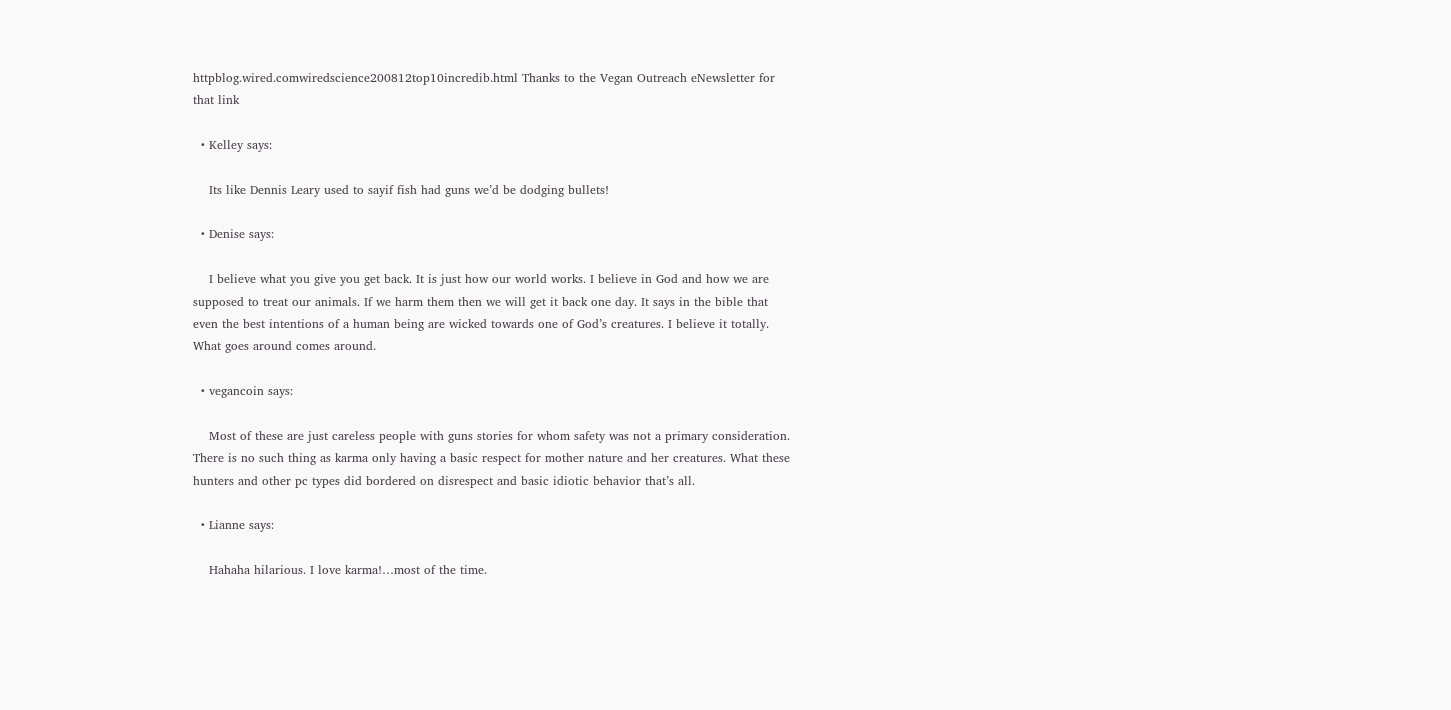httpblog.wired.comwiredscience200812top10incredib.html Thanks to the Vegan Outreach eNewsletter for that link

  • Kelley says:

    Its like Dennis Leary used to sayif fish had guns we’d be dodging bullets!

  • Denise says:

    I believe what you give you get back. It is just how our world works. I believe in God and how we are supposed to treat our animals. If we harm them then we will get it back one day. It says in the bible that even the best intentions of a human being are wicked towards one of God’s creatures. I believe it totally. What goes around comes around.

  • vegancoin says:

    Most of these are just careless people with guns stories for whom safety was not a primary consideration. There is no such thing as karma only having a basic respect for mother nature and her creatures. What these hunters and other pc types did bordered on disrespect and basic idiotic behavior that’s all.

  • Lianne says:

    Hahaha hilarious. I love karma!…most of the time.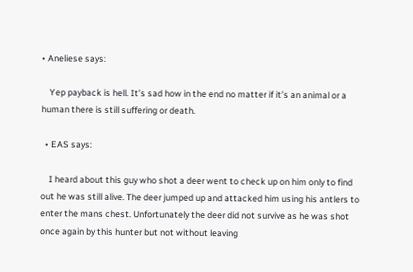• Aneliese says:

    Yep payback is hell. It’s sad how in the end no matter if it’s an animal or a human there is still suffering or death.

  • EAS says:

    I heard about this guy who shot a deer went to check up on him only to find out he was still alive. The deer jumped up and attacked him using his antlers to enter the mans chest. Unfortunately the deer did not survive as he was shot once again by this hunter but not without leaving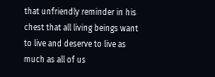that unfriendly reminder in his chest that all living beings want to live and deserve to live as much as all of us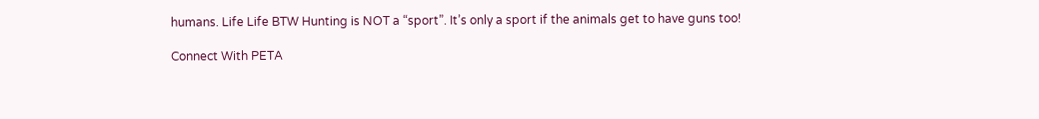humans. Life Life BTW Hunting is NOT a “sport”. It’s only a sport if the animals get to have guns too!

Connect With PETA